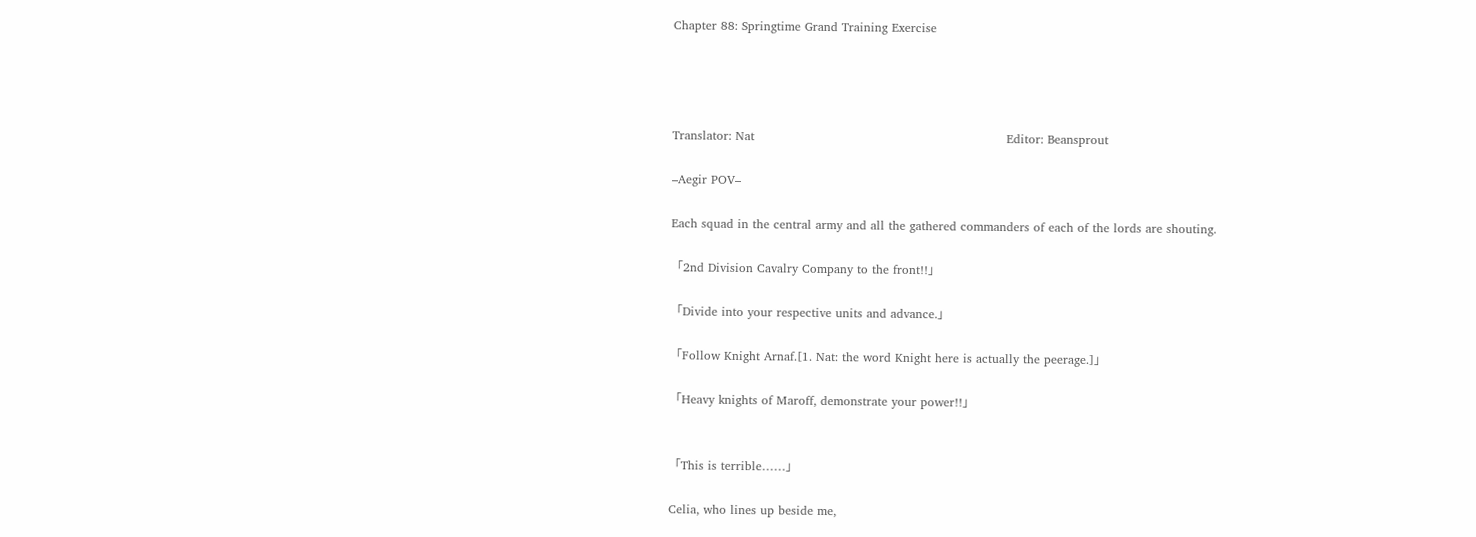Chapter 88: Springtime Grand Training Exercise




Translator: Nat                                                               Editor: Beansprout

–Aegir POV–

Each squad in the central army and all the gathered commanders of each of the lords are shouting.

「2nd Division Cavalry Company to the front!!」

「Divide into your respective units and advance.」

「Follow Knight Arnaf.[1. Nat: the word Knight here is actually the peerage.]」

「Heavy knights of Maroff, demonstrate your power!!」


「This is terrible……」

Celia, who lines up beside me,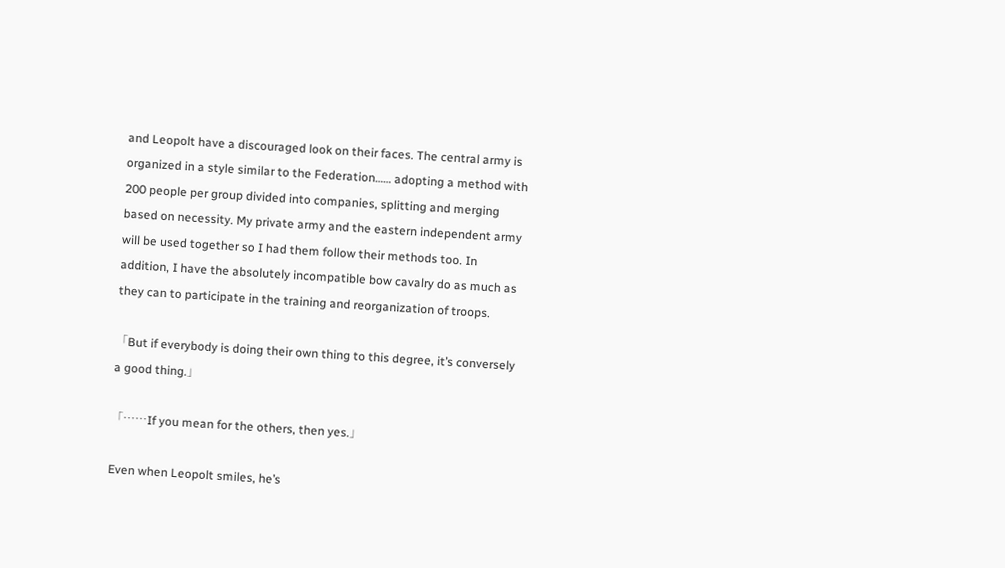and Leopolt have a discouraged look on their faces. The central army is organized in a style similar to the Federation…… adopting a method with 200 people per group divided into companies, splitting and merging based on necessity. My private army and the eastern independent army will be used together so I had them follow their methods too. In addition, I have the absolutely incompatible bow cavalry do as much as they can to participate in the training and reorganization of troops.

「But if everybody is doing their own thing to this degree, it’s conversely a good thing.」

「……If you mean for the others, then yes.」

Even when Leopolt smiles, he’s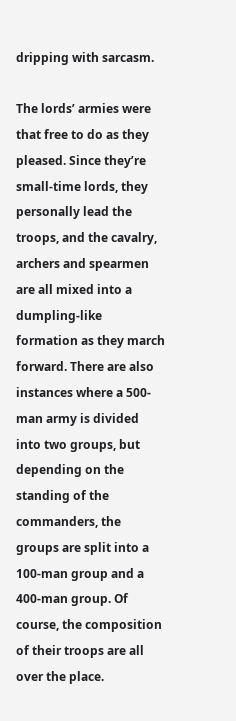dripping with sarcasm.

The lords’ armies were that free to do as they pleased. Since they’re small-time lords, they personally lead the troops, and the cavalry, archers and spearmen are all mixed into a dumpling-like formation as they march forward. There are also instances where a 500-man army is divided into two groups, but depending on the standing of the commanders, the groups are split into a 100-man group and a 400-man group. Of course, the composition of their troops are all over the place.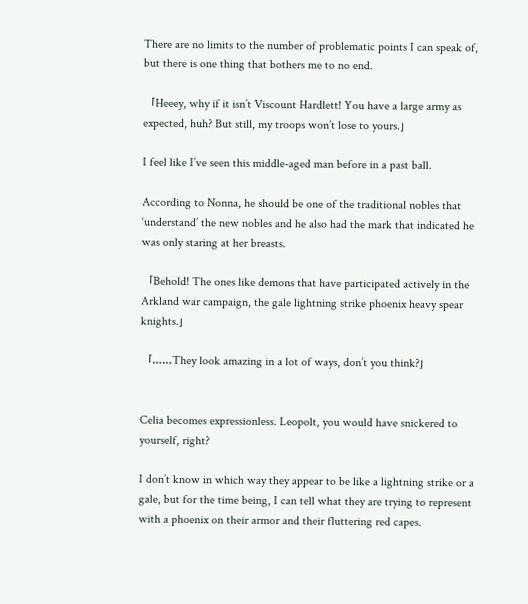There are no limits to the number of problematic points I can speak of, but there is one thing that bothers me to no end.

「Heeey, why if it isn’t Viscount Hardlett! You have a large army as expected, huh? But still, my troops won’t lose to yours.」

I feel like I’ve seen this middle-aged man before in a past ball.

According to Nonna, he should be one of the traditional nobles that ‘understand’ the new nobles and he also had the mark that indicated he was only staring at her breasts.

「Behold! The ones like demons that have participated actively in the Arkland war campaign, the gale lightning strike phoenix heavy spear knights.」

「……They look amazing in a lot of ways, don’t you think?」


Celia becomes expressionless. Leopolt, you would have snickered to yourself, right?

I don’t know in which way they appear to be like a lightning strike or a gale, but for the time being, I can tell what they are trying to represent with a phoenix on their armor and their fluttering red capes.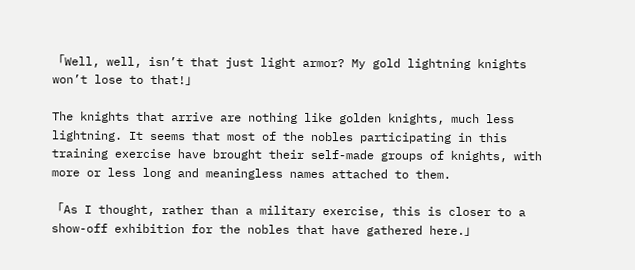「Well, well, isn’t that just light armor? My gold lightning knights won’t lose to that!」

The knights that arrive are nothing like golden knights, much less lightning. It seems that most of the nobles participating in this training exercise have brought their self-made groups of knights, with more or less long and meaningless names attached to them.

「As I thought, rather than a military exercise, this is closer to a show-off exhibition for the nobles that have gathered here.」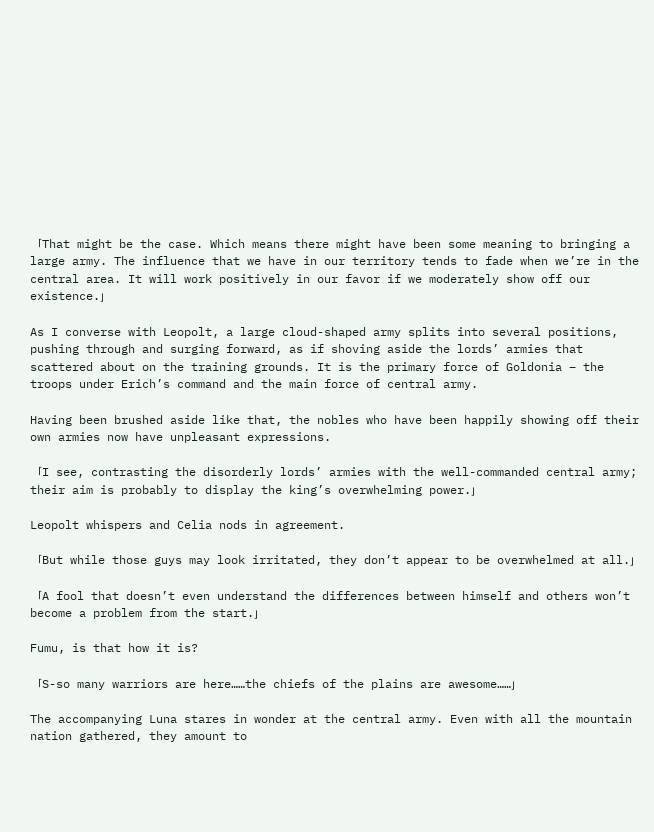「That might be the case. Which means there might have been some meaning to bringing a large army. The influence that we have in our territory tends to fade when we’re in the central area. It will work positively in our favor if we moderately show off our existence.」

As I converse with Leopolt, a large cloud-shaped army splits into several positions, pushing through and surging forward, as if shoving aside the lords’ armies that scattered about on the training grounds. It is the primary force of Goldonia – the troops under Erich’s command and the main force of central army.

Having been brushed aside like that, the nobles who have been happily showing off their own armies now have unpleasant expressions.

「I see, contrasting the disorderly lords’ armies with the well-commanded central army; their aim is probably to display the king’s overwhelming power.」

Leopolt whispers and Celia nods in agreement.

「But while those guys may look irritated, they don’t appear to be overwhelmed at all.」

「A fool that doesn’t even understand the differences between himself and others won’t become a problem from the start.」

Fumu, is that how it is?

「S-so many warriors are here……the chiefs of the plains are awesome……」

The accompanying Luna stares in wonder at the central army. Even with all the mountain nation gathered, they amount to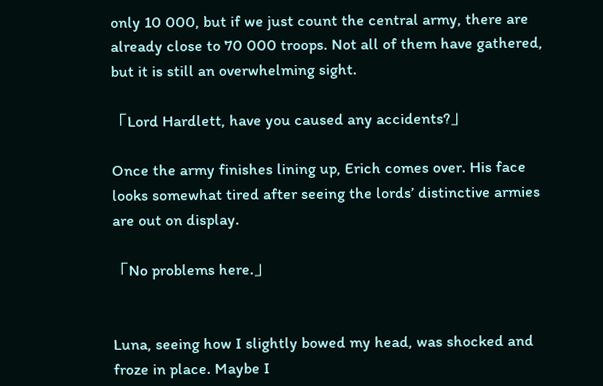only 10 000, but if we just count the central army, there are already close to 70 000 troops. Not all of them have gathered, but it is still an overwhelming sight.

「Lord Hardlett, have you caused any accidents?」

Once the army finishes lining up, Erich comes over. His face looks somewhat tired after seeing the lords’ distinctive armies are out on display.

「No problems here.」


Luna, seeing how I slightly bowed my head, was shocked and froze in place. Maybe I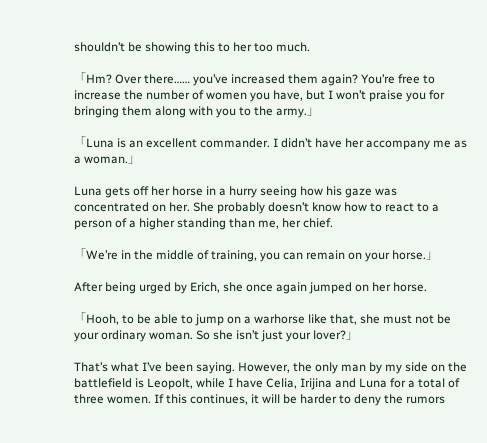shouldn’t be showing this to her too much.

「Hm? Over there…… you’ve increased them again? You’re free to increase the number of women you have, but I won’t praise you for bringing them along with you to the army.」

「Luna is an excellent commander. I didn’t have her accompany me as a woman.」

Luna gets off her horse in a hurry seeing how his gaze was concentrated on her. She probably doesn’t know how to react to a person of a higher standing than me, her chief.

「We’re in the middle of training, you can remain on your horse.」

After being urged by Erich, she once again jumped on her horse.

「Hooh, to be able to jump on a warhorse like that, she must not be your ordinary woman. So she isn’t just your lover?」

That’s what I’ve been saying. However, the only man by my side on the battlefield is Leopolt, while I have Celia, Irijina and Luna for a total of three women. If this continues, it will be harder to deny the rumors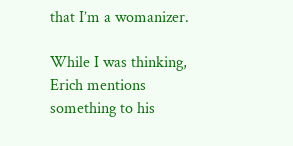that I’m a womanizer.

While I was thinking, Erich mentions something to his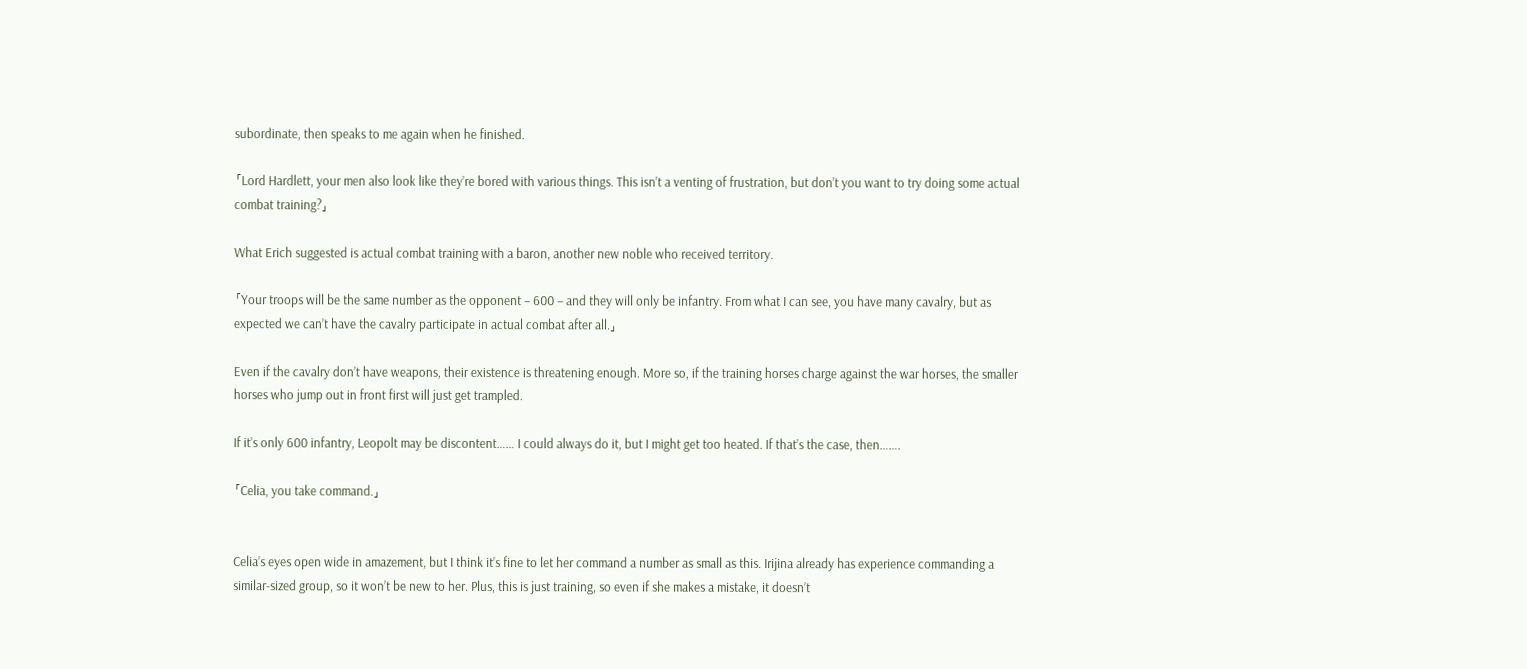subordinate, then speaks to me again when he finished.

「Lord Hardlett, your men also look like they’re bored with various things. This isn’t a venting of frustration, but don’t you want to try doing some actual combat training?」

What Erich suggested is actual combat training with a baron, another new noble who received territory.

「Your troops will be the same number as the opponent – 600 – and they will only be infantry. From what I can see, you have many cavalry, but as expected we can’t have the cavalry participate in actual combat after all.」

Even if the cavalry don’t have weapons, their existence is threatening enough. More so, if the training horses charge against the war horses, the smaller horses who jump out in front first will just get trampled.

If it’s only 600 infantry, Leopolt may be discontent…… I could always do it, but I might get too heated. If that’s the case, then…….

「Celia, you take command.」


Celia’s eyes open wide in amazement, but I think it’s fine to let her command a number as small as this. Irijina already has experience commanding a similar-sized group, so it won’t be new to her. Plus, this is just training, so even if she makes a mistake, it doesn’t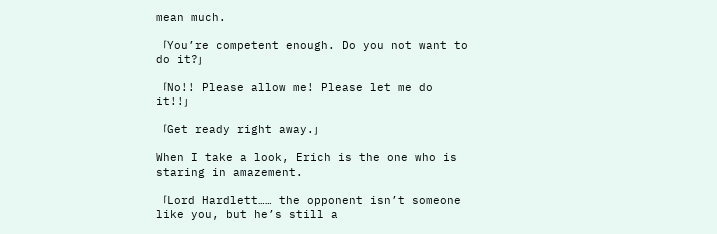mean much.

「You’re competent enough. Do you not want to do it?」

「No!! Please allow me! Please let me do it!!」

「Get ready right away.」

When I take a look, Erich is the one who is staring in amazement.

「Lord Hardlett…… the opponent isn’t someone like you, but he’s still a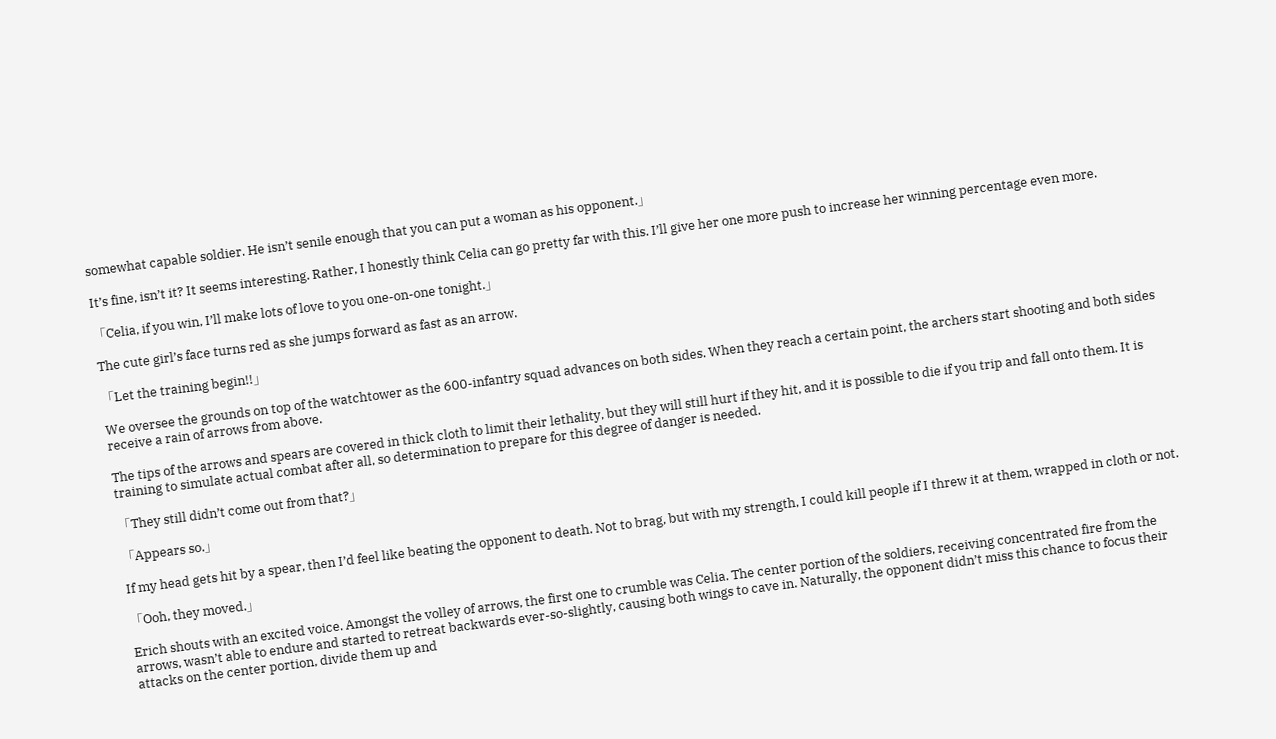somewhat capable soldier. He isn’t senile enough that you can put a woman as his opponent.」

It’s fine, isn’t it? It seems interesting. Rather, I honestly think Celia can go pretty far with this. I’ll give her one more push to increase her winning percentage even more.

「Celia, if you win, I’ll make lots of love to you one-on-one tonight.」

The cute girl’s face turns red as she jumps forward as fast as an arrow.

「Let the training begin!!」

We oversee the grounds on top of the watchtower as the 600-infantry squad advances on both sides. When they reach a certain point, the archers start shooting and both sides receive a rain of arrows from above.

The tips of the arrows and spears are covered in thick cloth to limit their lethality, but they will still hurt if they hit, and it is possible to die if you trip and fall onto them. It is training to simulate actual combat after all, so determination to prepare for this degree of danger is needed.

「They still didn’t come out from that?」

「Appears so.」

If my head gets hit by a spear, then I’d feel like beating the opponent to death. Not to brag, but with my strength, I could kill people if I threw it at them, wrapped in cloth or not.

「Ooh, they moved.」

Erich shouts with an excited voice. Amongst the volley of arrows, the first one to crumble was Celia. The center portion of the soldiers, receiving concentrated fire from the arrows, wasn’t able to endure and started to retreat backwards ever-so-slightly, causing both wings to cave in. Naturally, the opponent didn’t miss this chance to focus their attacks on the center portion, divide them up and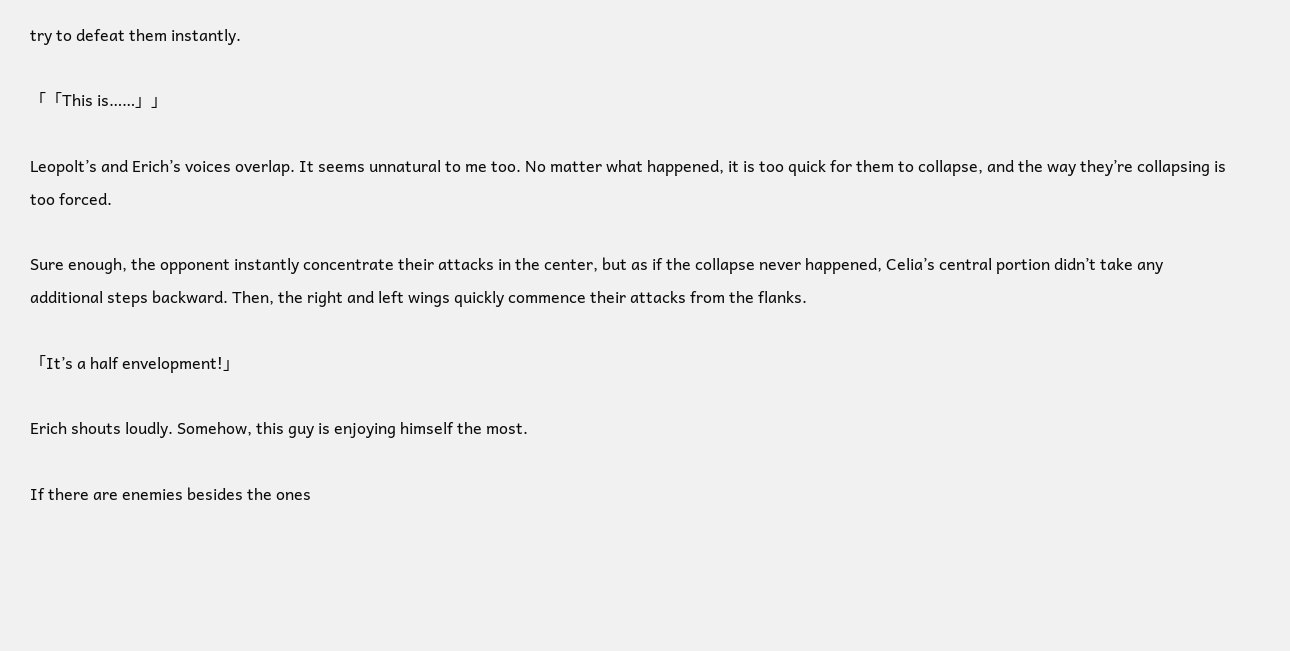try to defeat them instantly.

「「This is……」」

Leopolt’s and Erich’s voices overlap. It seems unnatural to me too. No matter what happened, it is too quick for them to collapse, and the way they’re collapsing is too forced.

Sure enough, the opponent instantly concentrate their attacks in the center, but as if the collapse never happened, Celia’s central portion didn’t take any additional steps backward. Then, the right and left wings quickly commence their attacks from the flanks.

「It’s a half envelopment!」

Erich shouts loudly. Somehow, this guy is enjoying himself the most.

If there are enemies besides the ones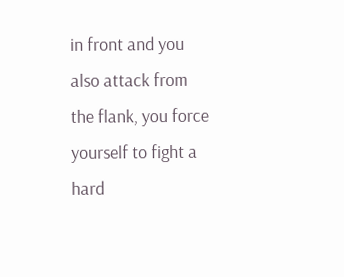in front and you also attack from the flank, you force yourself to fight a hard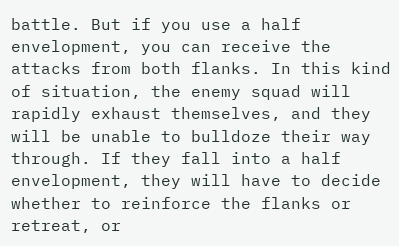battle. But if you use a half envelopment, you can receive the attacks from both flanks. In this kind of situation, the enemy squad will rapidly exhaust themselves, and they will be unable to bulldoze their way through. If they fall into a half envelopment, they will have to decide whether to reinforce the flanks or retreat, or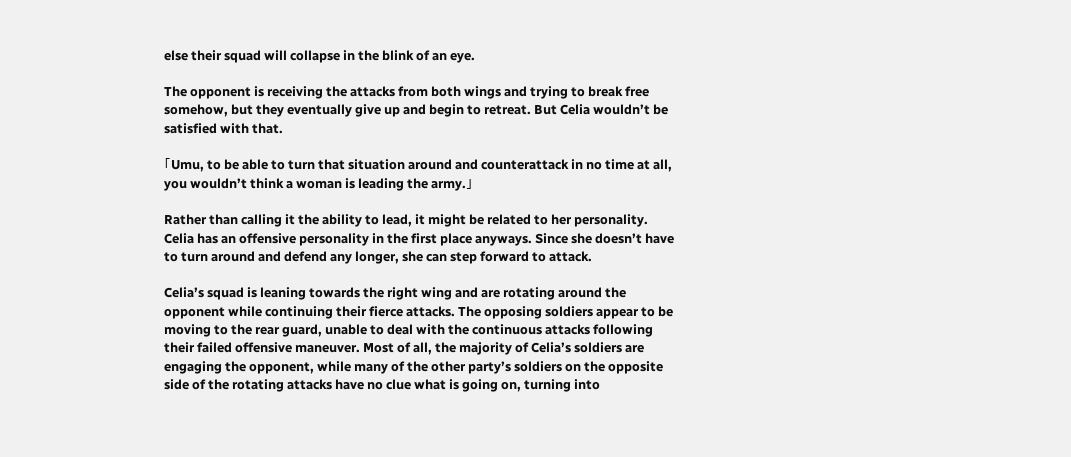else their squad will collapse in the blink of an eye.

The opponent is receiving the attacks from both wings and trying to break free somehow, but they eventually give up and begin to retreat. But Celia wouldn’t be satisfied with that.

「Umu, to be able to turn that situation around and counterattack in no time at all, you wouldn’t think a woman is leading the army.」

Rather than calling it the ability to lead, it might be related to her personality. Celia has an offensive personality in the first place anyways. Since she doesn’t have to turn around and defend any longer, she can step forward to attack.

Celia’s squad is leaning towards the right wing and are rotating around the opponent while continuing their fierce attacks. The opposing soldiers appear to be moving to the rear guard, unable to deal with the continuous attacks following their failed offensive maneuver. Most of all, the majority of Celia’s soldiers are engaging the opponent, while many of the other party’s soldiers on the opposite side of the rotating attacks have no clue what is going on, turning into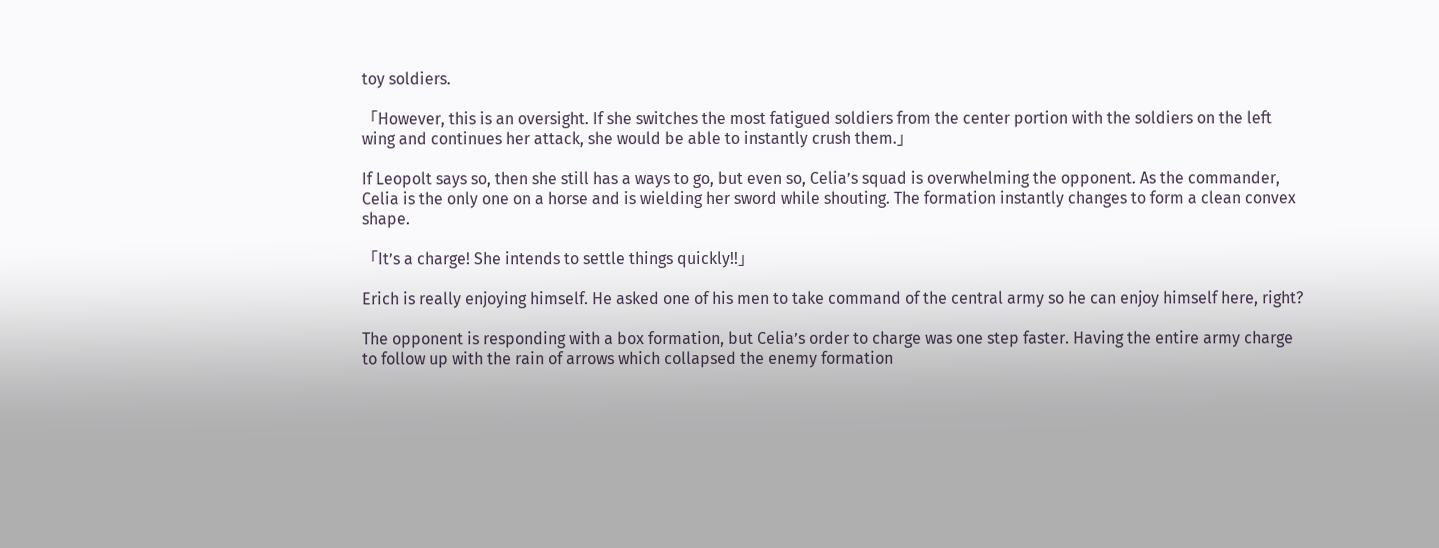toy soldiers.

「However, this is an oversight. If she switches the most fatigued soldiers from the center portion with the soldiers on the left wing and continues her attack, she would be able to instantly crush them.」

If Leopolt says so, then she still has a ways to go, but even so, Celia’s squad is overwhelming the opponent. As the commander, Celia is the only one on a horse and is wielding her sword while shouting. The formation instantly changes to form a clean convex shape.

「It’s a charge! She intends to settle things quickly!!」

Erich is really enjoying himself. He asked one of his men to take command of the central army so he can enjoy himself here, right?

The opponent is responding with a box formation, but Celia’s order to charge was one step faster. Having the entire army charge to follow up with the rain of arrows which collapsed the enemy formation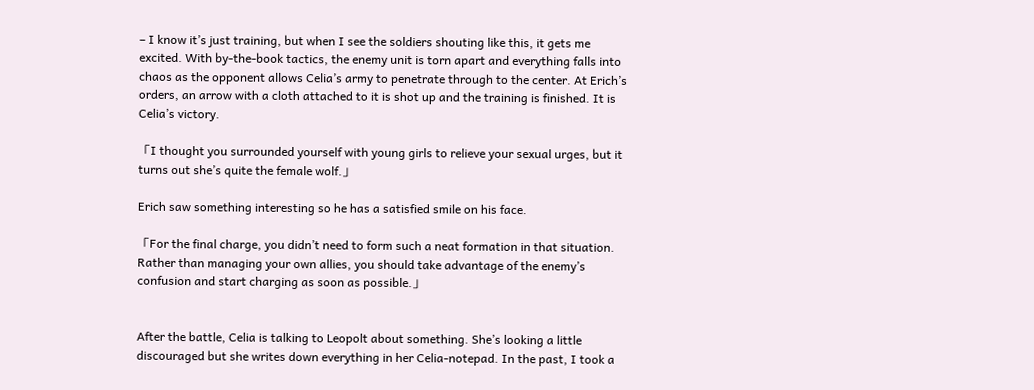– I know it’s just training, but when I see the soldiers shouting like this, it gets me excited. With by-the-book tactics, the enemy unit is torn apart and everything falls into chaos as the opponent allows Celia’s army to penetrate through to the center. At Erich’s orders, an arrow with a cloth attached to it is shot up and the training is finished. It is Celia’s victory.

「I thought you surrounded yourself with young girls to relieve your sexual urges, but it turns out she’s quite the female wolf.」

Erich saw something interesting so he has a satisfied smile on his face.

「For the final charge, you didn’t need to form such a neat formation in that situation. Rather than managing your own allies, you should take advantage of the enemy’s confusion and start charging as soon as possible.」


After the battle, Celia is talking to Leopolt about something. She’s looking a little discouraged but she writes down everything in her Celia-notepad. In the past, I took a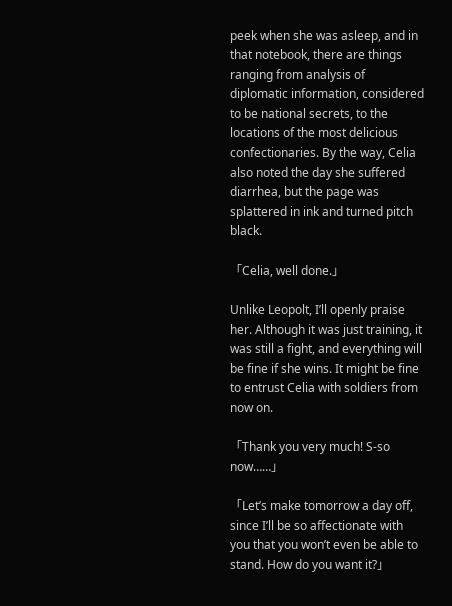peek when she was asleep, and in that notebook, there are things ranging from analysis of diplomatic information, considered to be national secrets, to the locations of the most delicious confectionaries. By the way, Celia also noted the day she suffered diarrhea, but the page was splattered in ink and turned pitch black.

「Celia, well done.」

Unlike Leopolt, I’ll openly praise her. Although it was just training, it was still a fight, and everything will be fine if she wins. It might be fine to entrust Celia with soldiers from now on.

「Thank you very much! S-so now……」

「Let’s make tomorrow a day off, since I’ll be so affectionate with you that you won’t even be able to stand. How do you want it?」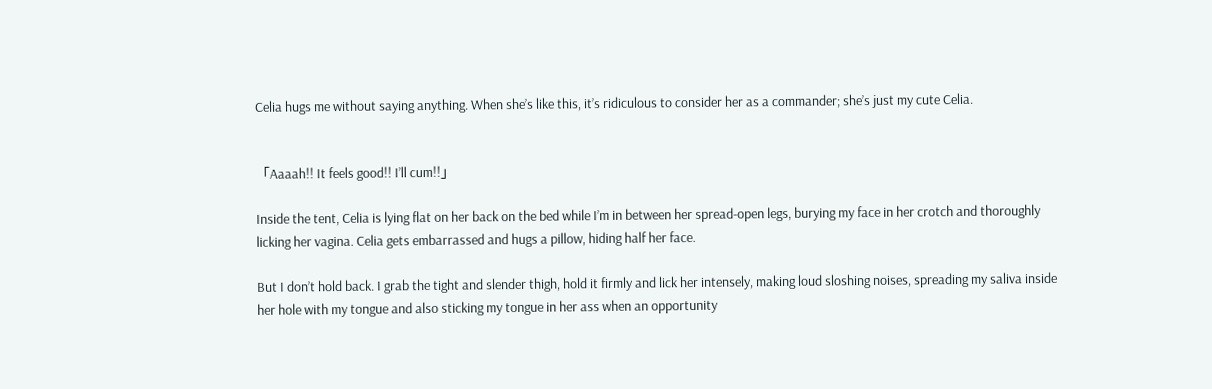Celia hugs me without saying anything. When she’s like this, it’s ridiculous to consider her as a commander; she’s just my cute Celia.


「Aaaah!! It feels good!! I’ll cum!!」

Inside the tent, Celia is lying flat on her back on the bed while I’m in between her spread-open legs, burying my face in her crotch and thoroughly licking her vagina. Celia gets embarrassed and hugs a pillow, hiding half her face.

But I don’t hold back. I grab the tight and slender thigh, hold it firmly and lick her intensely, making loud sloshing noises, spreading my saliva inside her hole with my tongue and also sticking my tongue in her ass when an opportunity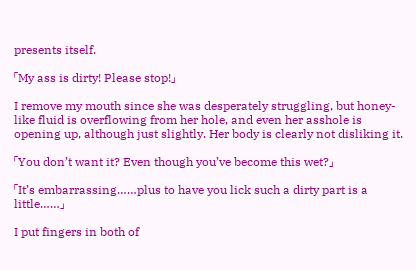presents itself.

「My ass is dirty! Please stop!」

I remove my mouth since she was desperately struggling, but honey-like fluid is overflowing from her hole, and even her asshole is opening up, although just slightly. Her body is clearly not disliking it.

「You don’t want it? Even though you’ve become this wet?」

「It’s embarrassing……plus to have you lick such a dirty part is a little……」

I put fingers in both of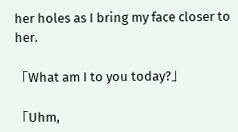her holes as I bring my face closer to her.

「What am I to you today?」

「Uhm,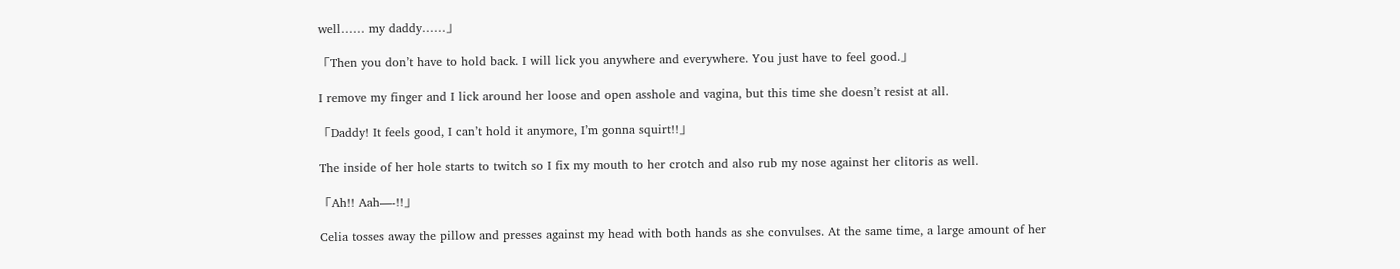well…… my daddy……」

「Then you don’t have to hold back. I will lick you anywhere and everywhere. You just have to feel good.」

I remove my finger and I lick around her loose and open asshole and vagina, but this time she doesn’t resist at all.

「Daddy! It feels good, I can’t hold it anymore, I’m gonna squirt!!」

The inside of her hole starts to twitch so I fix my mouth to her crotch and also rub my nose against her clitoris as well.

「Ah!! Aah—-!!」

Celia tosses away the pillow and presses against my head with both hands as she convulses. At the same time, a large amount of her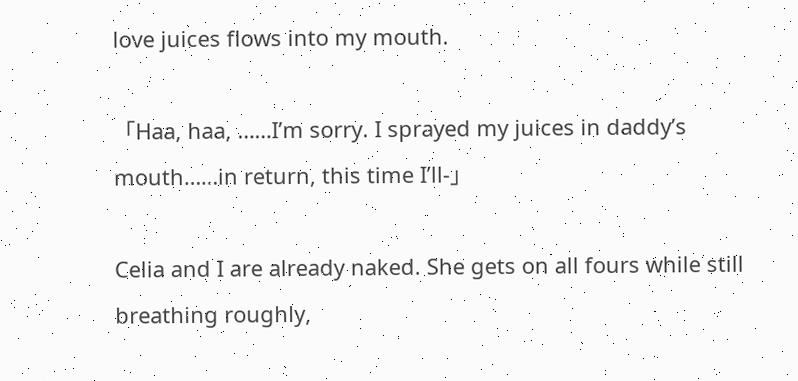love juices flows into my mouth.

「Haa, haa, ……I’m sorry. I sprayed my juices in daddy’s mouth……in return, this time I’ll-」

Celia and I are already naked. She gets on all fours while still breathing roughly,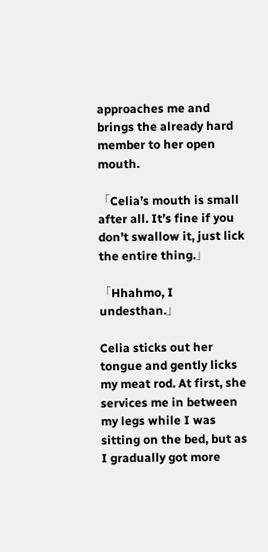approaches me and brings the already hard member to her open mouth.

「Celia’s mouth is small after all. It’s fine if you don’t swallow it, just lick the entire thing.」

「Hhahmo, I undesthan.」

Celia sticks out her tongue and gently licks my meat rod. At first, she services me in between my legs while I was sitting on the bed, but as I gradually got more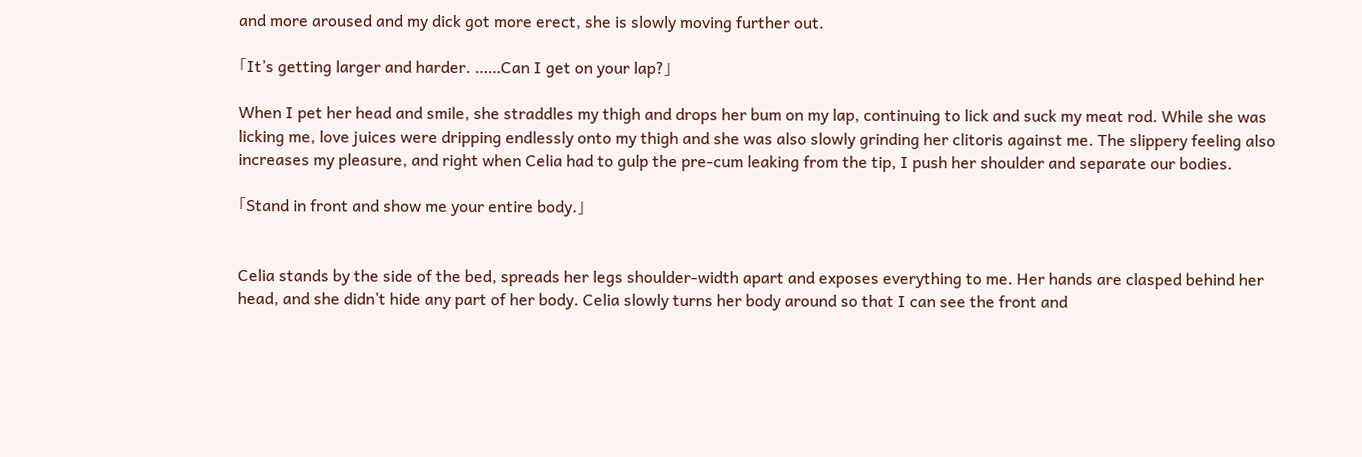and more aroused and my dick got more erect, she is slowly moving further out.

「It’s getting larger and harder. ……Can I get on your lap?」

When I pet her head and smile, she straddles my thigh and drops her bum on my lap, continuing to lick and suck my meat rod. While she was licking me, love juices were dripping endlessly onto my thigh and she was also slowly grinding her clitoris against me. The slippery feeling also increases my pleasure, and right when Celia had to gulp the pre-cum leaking from the tip, I push her shoulder and separate our bodies.

「Stand in front and show me your entire body.」


Celia stands by the side of the bed, spreads her legs shoulder-width apart and exposes everything to me. Her hands are clasped behind her head, and she didn’t hide any part of her body. Celia slowly turns her body around so that I can see the front and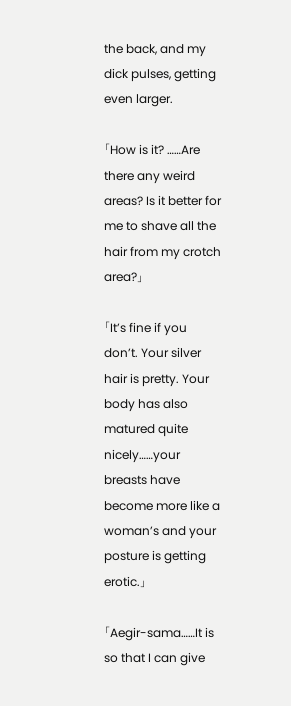the back, and my dick pulses, getting even larger.

「How is it? ……Are there any weird areas? Is it better for me to shave all the hair from my crotch area?」

「It’s fine if you don’t. Your silver hair is pretty. Your body has also matured quite nicely……your breasts have become more like a woman’s and your posture is getting erotic.」

「Aegir-sama……It is so that I can give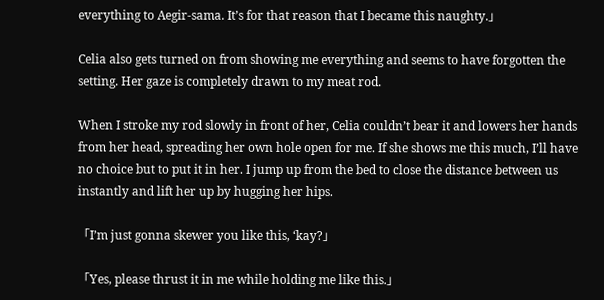everything to Aegir-sama. It’s for that reason that I became this naughty.」

Celia also gets turned on from showing me everything and seems to have forgotten the setting. Her gaze is completely drawn to my meat rod.

When I stroke my rod slowly in front of her, Celia couldn’t bear it and lowers her hands from her head, spreading her own hole open for me. If she shows me this much, I’ll have no choice but to put it in her. I jump up from the bed to close the distance between us instantly and lift her up by hugging her hips.

「I’m just gonna skewer you like this, ‘kay?」

「Yes, please thrust it in me while holding me like this.」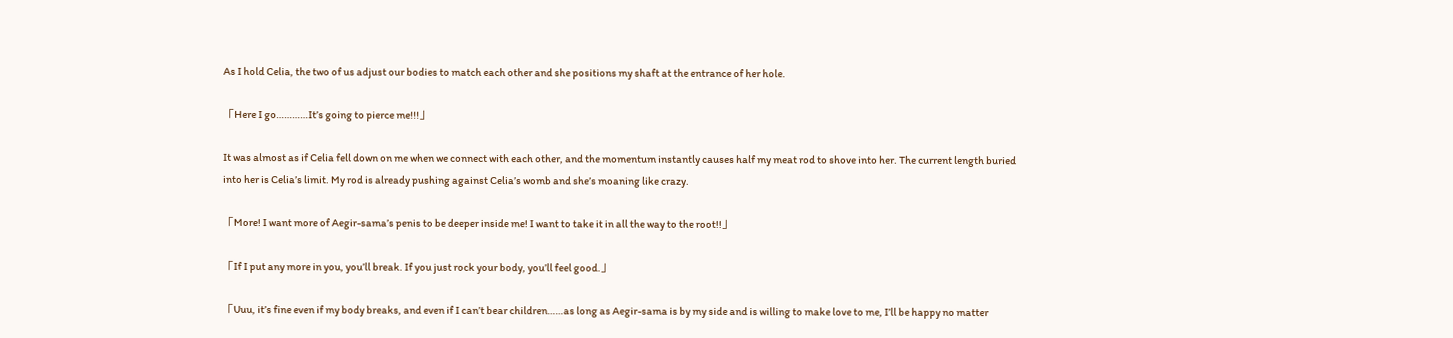As I hold Celia, the two of us adjust our bodies to match each other and she positions my shaft at the entrance of her hole.

「Here I go…………It’s going to pierce me!!!」

It was almost as if Celia fell down on me when we connect with each other, and the momentum instantly causes half my meat rod to shove into her. The current length buried into her is Celia’s limit. My rod is already pushing against Celia’s womb and she’s moaning like crazy.

「More! I want more of Aegir-sama’s penis to be deeper inside me! I want to take it in all the way to the root!!」

「If I put any more in you, you’ll break. If you just rock your body, you’ll feel good.」

「Uuu, it’s fine even if my body breaks, and even if I can’t bear children……as long as Aegir-sama is by my side and is willing to make love to me, I’ll be happy no matter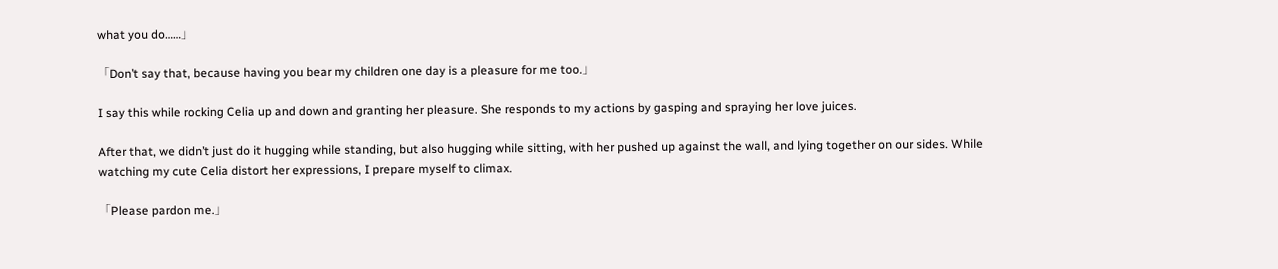what you do……」

「Don’t say that, because having you bear my children one day is a pleasure for me too.」

I say this while rocking Celia up and down and granting her pleasure. She responds to my actions by gasping and spraying her love juices.

After that, we didn’t just do it hugging while standing, but also hugging while sitting, with her pushed up against the wall, and lying together on our sides. While watching my cute Celia distort her expressions, I prepare myself to climax.

「Please pardon me.」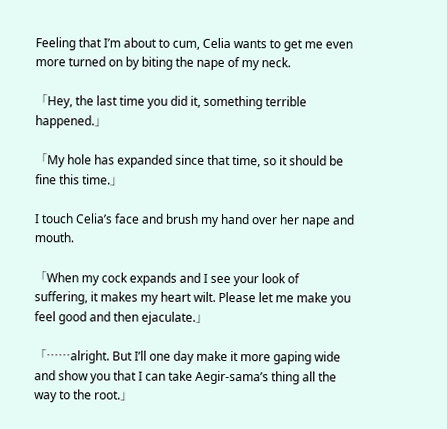Feeling that I’m about to cum, Celia wants to get me even more turned on by biting the nape of my neck.

「Hey, the last time you did it, something terrible happened.」

「My hole has expanded since that time, so it should be fine this time.」

I touch Celia’s face and brush my hand over her nape and mouth.

「When my cock expands and I see your look of suffering, it makes my heart wilt. Please let me make you feel good and then ejaculate.」

「……alright. But I’ll one day make it more gaping wide and show you that I can take Aegir-sama’s thing all the way to the root.」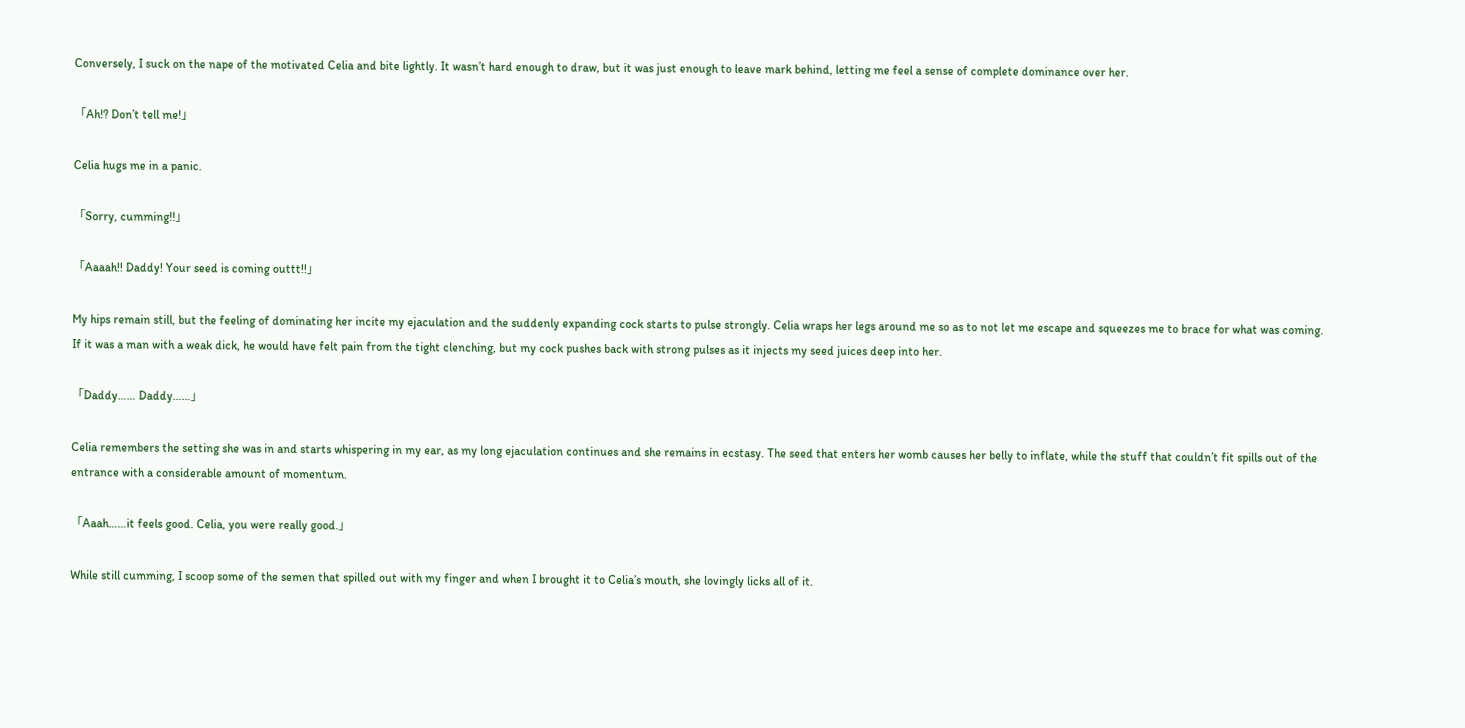Conversely, I suck on the nape of the motivated Celia and bite lightly. It wasn’t hard enough to draw, but it was just enough to leave mark behind, letting me feel a sense of complete dominance over her.

「Ah!? Don’t tell me!」

Celia hugs me in a panic.

「Sorry, cumming!!」

「Aaaah!! Daddy! Your seed is coming outtt!!」

My hips remain still, but the feeling of dominating her incite my ejaculation and the suddenly expanding cock starts to pulse strongly. Celia wraps her legs around me so as to not let me escape and squeezes me to brace for what was coming. If it was a man with a weak dick, he would have felt pain from the tight clenching, but my cock pushes back with strong pulses as it injects my seed juices deep into her.

「Daddy…… Daddy……」

Celia remembers the setting she was in and starts whispering in my ear, as my long ejaculation continues and she remains in ecstasy. The seed that enters her womb causes her belly to inflate, while the stuff that couldn’t fit spills out of the entrance with a considerable amount of momentum.

「Aaah……it feels good. Celia, you were really good.」

While still cumming, I scoop some of the semen that spilled out with my finger and when I brought it to Celia’s mouth, she lovingly licks all of it.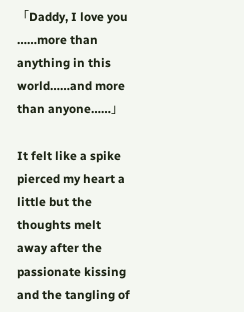「Daddy, I love you ……more than anything in this world……and more than anyone……」

It felt like a spike pierced my heart a little but the thoughts melt away after the passionate kissing and the tangling of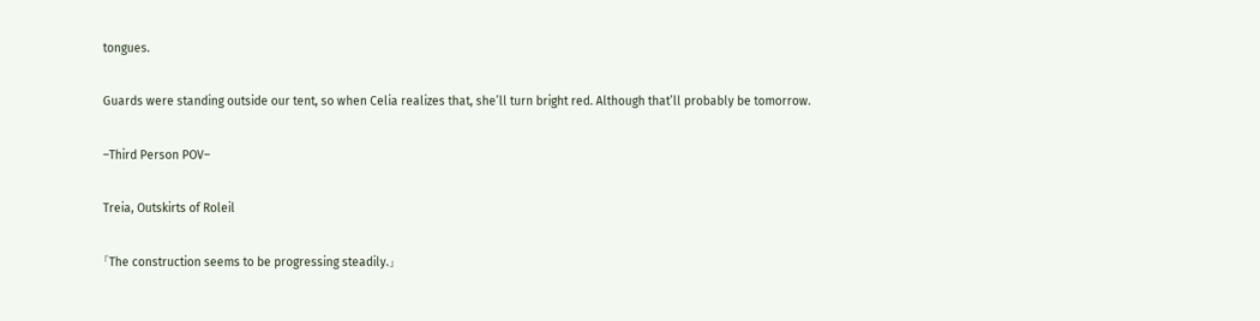tongues.

Guards were standing outside our tent, so when Celia realizes that, she’ll turn bright red. Although that’ll probably be tomorrow.

–Third Person POV–

Treia, Outskirts of Roleil

「The construction seems to be progressing steadily.」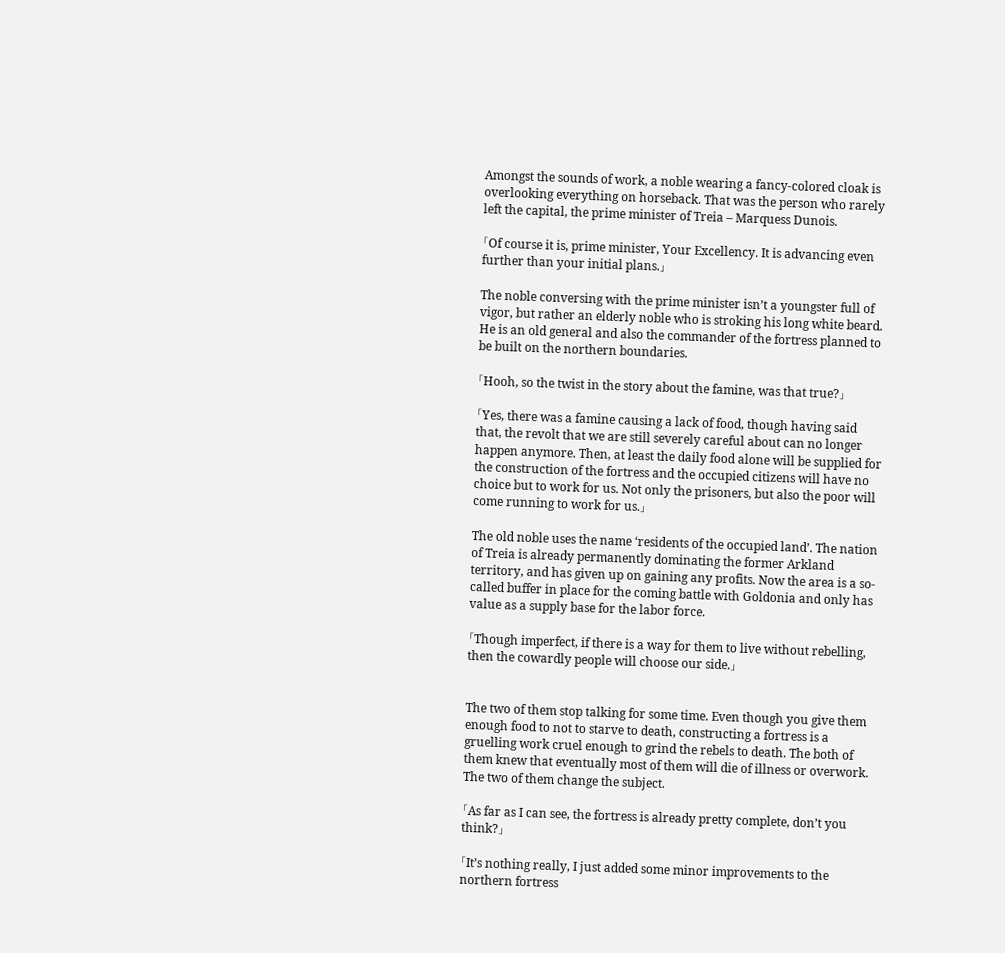Amongst the sounds of work, a noble wearing a fancy-colored cloak is overlooking everything on horseback. That was the person who rarely left the capital, the prime minister of Treia – Marquess Dunois.

「Of course it is, prime minister, Your Excellency. It is advancing even further than your initial plans.」

The noble conversing with the prime minister isn’t a youngster full of vigor, but rather an elderly noble who is stroking his long white beard. He is an old general and also the commander of the fortress planned to be built on the northern boundaries.

「Hooh, so the twist in the story about the famine, was that true?」

「Yes, there was a famine causing a lack of food, though having said that, the revolt that we are still severely careful about can no longer happen anymore. Then, at least the daily food alone will be supplied for the construction of the fortress and the occupied citizens will have no choice but to work for us. Not only the prisoners, but also the poor will come running to work for us.」

The old noble uses the name ‘residents of the occupied land’. The nation of Treia is already permanently dominating the former Arkland territory, and has given up on gaining any profits. Now the area is a so-called buffer in place for the coming battle with Goldonia and only has value as a supply base for the labor force.

「Though imperfect, if there is a way for them to live without rebelling, then the cowardly people will choose our side.」


The two of them stop talking for some time. Even though you give them enough food to not to starve to death, constructing a fortress is a gruelling work cruel enough to grind the rebels to death. The both of them knew that eventually most of them will die of illness or overwork. The two of them change the subject.

「As far as I can see, the fortress is already pretty complete, don’t you think?」

「It’s nothing really, I just added some minor improvements to the northern fortress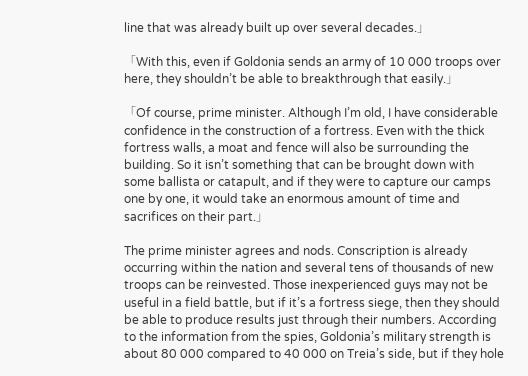line that was already built up over several decades.」

「With this, even if Goldonia sends an army of 10 000 troops over here, they shouldn’t be able to breakthrough that easily.」

「Of course, prime minister. Although I’m old, I have considerable confidence in the construction of a fortress. Even with the thick fortress walls, a moat and fence will also be surrounding the building. So it isn’t something that can be brought down with some ballista or catapult, and if they were to capture our camps one by one, it would take an enormous amount of time and sacrifices on their part.」

The prime minister agrees and nods. Conscription is already occurring within the nation and several tens of thousands of new troops can be reinvested. Those inexperienced guys may not be useful in a field battle, but if it’s a fortress siege, then they should be able to produce results just through their numbers. According to the information from the spies, Goldonia’s military strength is about 80 000 compared to 40 000 on Treia’s side, but if they hole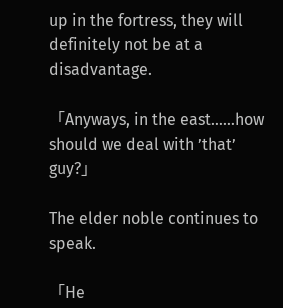up in the fortress, they will definitely not be at a disadvantage.

「Anyways, in the east……how should we deal with ’that’ guy?」

The elder noble continues to speak.

「He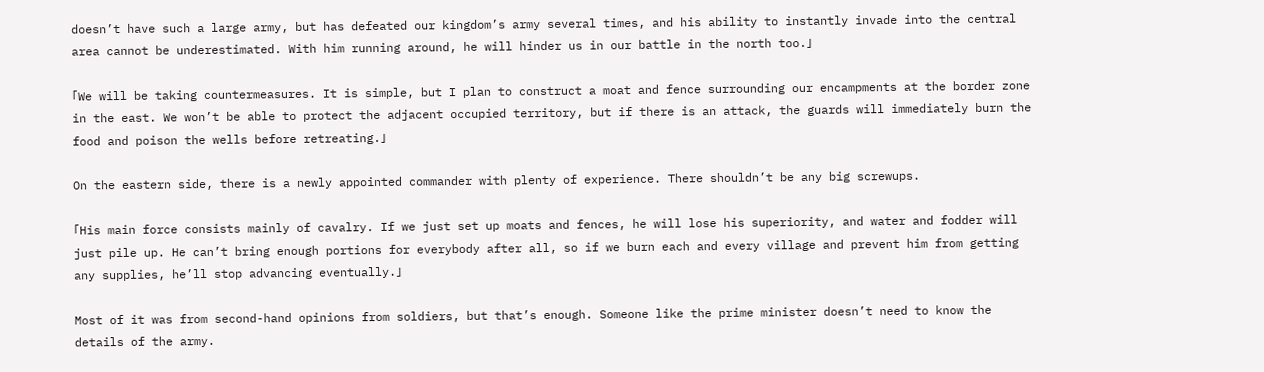doesn’t have such a large army, but has defeated our kingdom’s army several times, and his ability to instantly invade into the central area cannot be underestimated. With him running around, he will hinder us in our battle in the north too.」

「We will be taking countermeasures. It is simple, but I plan to construct a moat and fence surrounding our encampments at the border zone in the east. We won’t be able to protect the adjacent occupied territory, but if there is an attack, the guards will immediately burn the food and poison the wells before retreating.」

On the eastern side, there is a newly appointed commander with plenty of experience. There shouldn’t be any big screwups.

「His main force consists mainly of cavalry. If we just set up moats and fences, he will lose his superiority, and water and fodder will just pile up. He can’t bring enough portions for everybody after all, so if we burn each and every village and prevent him from getting any supplies, he’ll stop advancing eventually.」

Most of it was from second-hand opinions from soldiers, but that’s enough. Someone like the prime minister doesn’t need to know the details of the army.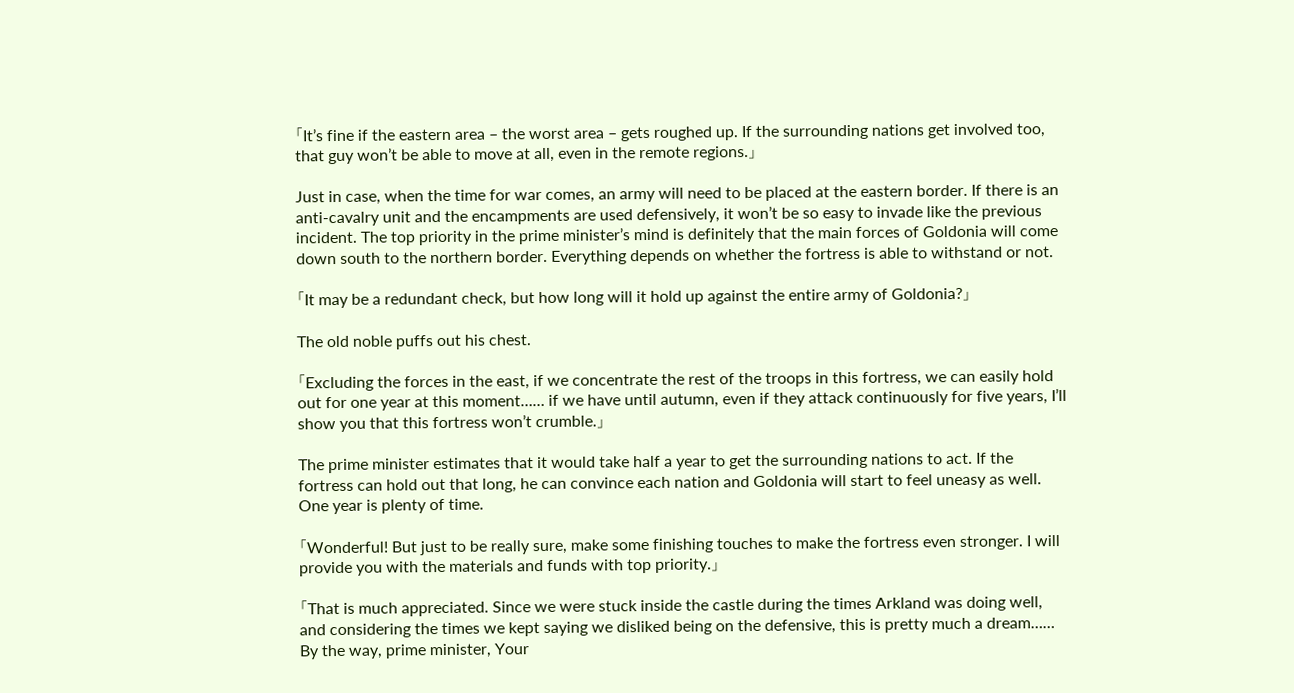「It’s fine if the eastern area – the worst area – gets roughed up. If the surrounding nations get involved too, that guy won’t be able to move at all, even in the remote regions.」

Just in case, when the time for war comes, an army will need to be placed at the eastern border. If there is an anti-cavalry unit and the encampments are used defensively, it won’t be so easy to invade like the previous incident. The top priority in the prime minister’s mind is definitely that the main forces of Goldonia will come down south to the northern border. Everything depends on whether the fortress is able to withstand or not.

「It may be a redundant check, but how long will it hold up against the entire army of Goldonia?」

The old noble puffs out his chest.

「Excluding the forces in the east, if we concentrate the rest of the troops in this fortress, we can easily hold out for one year at this moment…… if we have until autumn, even if they attack continuously for five years, I’ll show you that this fortress won’t crumble.」

The prime minister estimates that it would take half a year to get the surrounding nations to act. If the fortress can hold out that long, he can convince each nation and Goldonia will start to feel uneasy as well. One year is plenty of time.

「Wonderful! But just to be really sure, make some finishing touches to make the fortress even stronger. I will provide you with the materials and funds with top priority.」

「That is much appreciated. Since we were stuck inside the castle during the times Arkland was doing well, and considering the times we kept saying we disliked being on the defensive, this is pretty much a dream…… By the way, prime minister, Your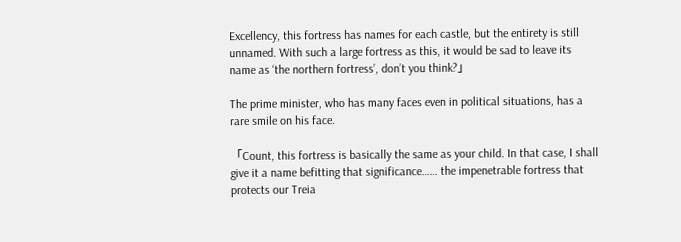Excellency, this fortress has names for each castle, but the entirety is still unnamed. With such a large fortress as this, it would be sad to leave its name as ‘the northern fortress’, don’t you think?」

The prime minister, who has many faces even in political situations, has a rare smile on his face.

「Count, this fortress is basically the same as your child. In that case, I shall give it a name befitting that significance…… the impenetrable fortress that protects our Treia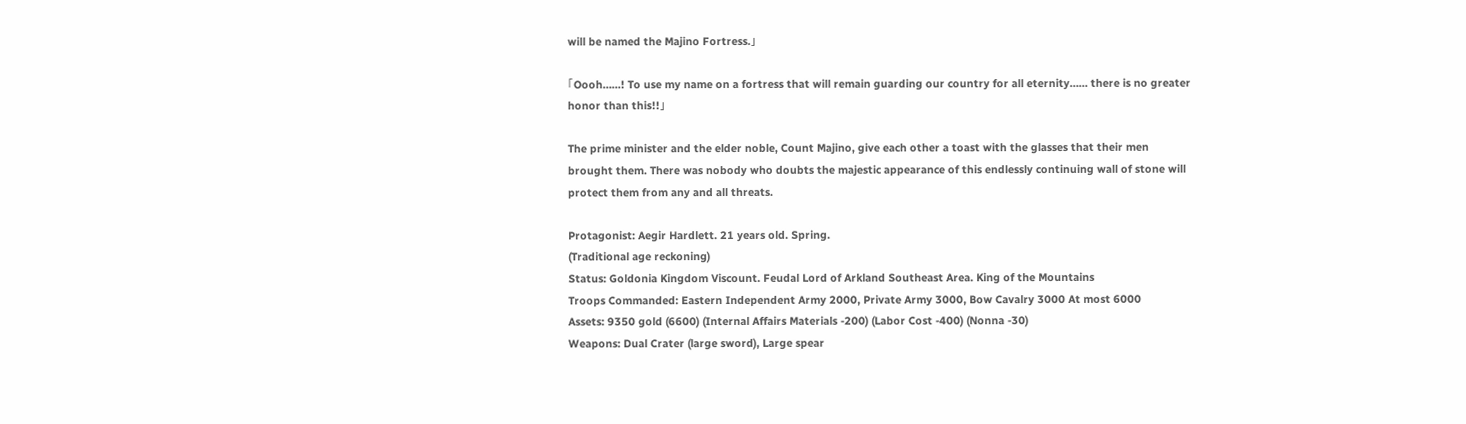will be named the Majino Fortress.」

「Oooh……! To use my name on a fortress that will remain guarding our country for all eternity…… there is no greater honor than this!!」

The prime minister and the elder noble, Count Majino, give each other a toast with the glasses that their men brought them. There was nobody who doubts the majestic appearance of this endlessly continuing wall of stone will protect them from any and all threats.

Protagonist: Aegir Hardlett. 21 years old. Spring.
(Traditional age reckoning)
Status: Goldonia Kingdom Viscount. Feudal Lord of Arkland Southeast Area. King of the Mountains
Troops Commanded: Eastern Independent Army 2000, Private Army 3000, Bow Cavalry 3000 At most 6000
Assets: 9350 gold (6600) (Internal Affairs Materials -200) (Labor Cost -400) (Nonna -30)
Weapons: Dual Crater (large sword), Large spear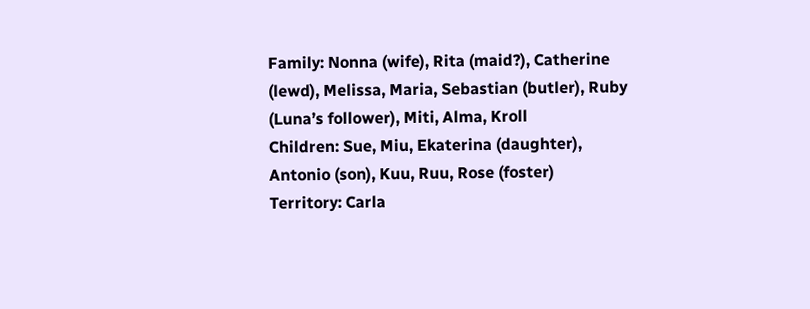Family: Nonna (wife), Rita (maid?), Catherine (lewd), Melissa, Maria, Sebastian (butler), Ruby (Luna’s follower), Miti, Alma, Kroll
Children: Sue, Miu, Ekaterina (daughter), Antonio (son), Kuu, Ruu, Rose (foster)
Territory: Carla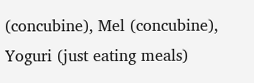(concubine), Mel (concubine), Yoguri (just eating meals)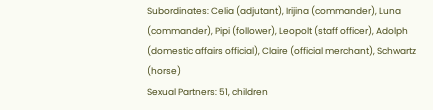Subordinates: Celia (adjutant), Irijina (commander), Luna (commander), Pipi (follower), Leopolt (staff officer), Adolph (domestic affairs official), Claire (official merchant), Schwartz (horse)
Sexual Partners: 51, children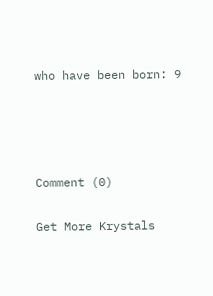who have been born: 9




Comment (0)

Get More Krystals